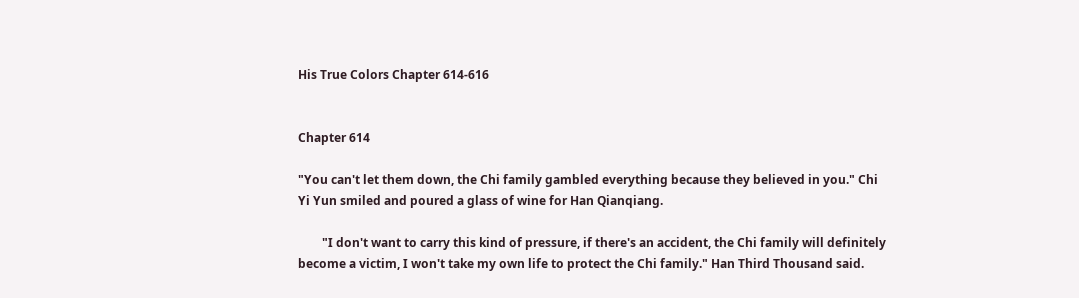His True Colors Chapter 614-616


Chapter 614

"You can't let them down, the Chi family gambled everything because they believed in you." Chi Yi Yun smiled and poured a glass of wine for Han Qianqiang.

        "I don't want to carry this kind of pressure, if there's an accident, the Chi family will definitely become a victim, I won't take my own life to protect the Chi family." Han Third Thousand said.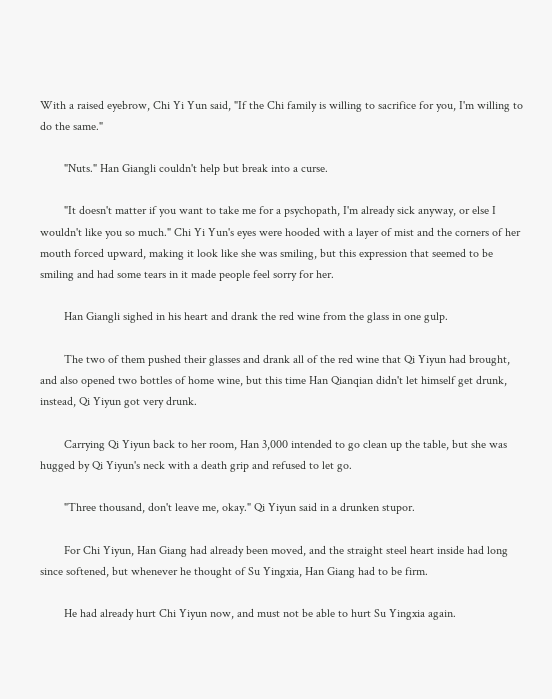With a raised eyebrow, Chi Yi Yun said, "If the Chi family is willing to sacrifice for you, I'm willing to do the same."

        "Nuts." Han Giangli couldn't help but break into a curse.

        "It doesn't matter if you want to take me for a psychopath, I'm already sick anyway, or else I wouldn't like you so much." Chi Yi Yun's eyes were hooded with a layer of mist and the corners of her mouth forced upward, making it look like she was smiling, but this expression that seemed to be smiling and had some tears in it made people feel sorry for her.

        Han Giangli sighed in his heart and drank the red wine from the glass in one gulp.

        The two of them pushed their glasses and drank all of the red wine that Qi Yiyun had brought, and also opened two bottles of home wine, but this time Han Qianqian didn't let himself get drunk, instead, Qi Yiyun got very drunk.

        Carrying Qi Yiyun back to her room, Han 3,000 intended to go clean up the table, but she was hugged by Qi Yiyun's neck with a death grip and refused to let go.

        "Three thousand, don't leave me, okay." Qi Yiyun said in a drunken stupor.

        For Chi Yiyun, Han Giang had already been moved, and the straight steel heart inside had long since softened, but whenever he thought of Su Yingxia, Han Giang had to be firm.

        He had already hurt Chi Yiyun now, and must not be able to hurt Su Yingxia again.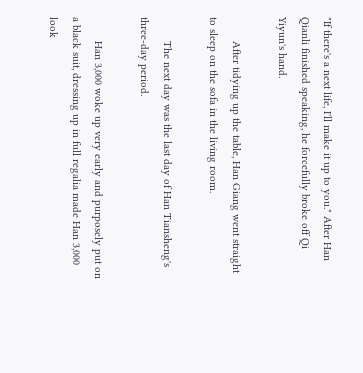"If there's a next life, I'll make it up to you." After Han Qianli finished speaking, he forcefully broke off Qi Yiyun's hand.

        After tidying up the table, Han Giang went straight to sleep on the sofa in the living room.

        The next day was the last day of Han Tiansheng's three-day period.

        Han 3,000 woke up very early and purposely put on a black suit, dressing up in full regalia made Han 3,000 look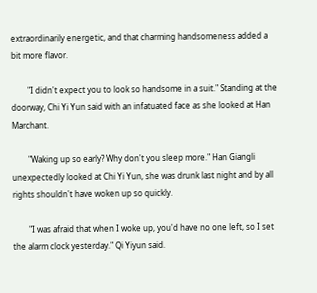extraordinarily energetic, and that charming handsomeness added a bit more flavor.

        "I didn't expect you to look so handsome in a suit." Standing at the doorway, Chi Yi Yun said with an infatuated face as she looked at Han Marchant.

        "Waking up so early? Why don't you sleep more." Han Giangli unexpectedly looked at Chi Yi Yun, she was drunk last night and by all rights shouldn't have woken up so quickly.

        "I was afraid that when I woke up, you'd have no one left, so I set the alarm clock yesterday." Qi Yiyun said.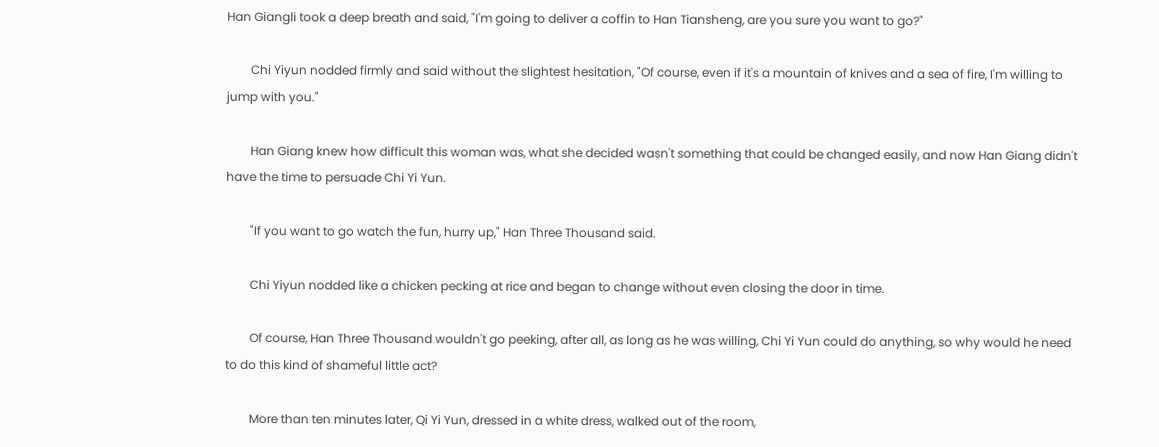Han Giangli took a deep breath and said, "I'm going to deliver a coffin to Han Tiansheng, are you sure you want to go?"

        Chi Yiyun nodded firmly and said without the slightest hesitation, "Of course, even if it's a mountain of knives and a sea of fire, I'm willing to jump with you."

        Han Giang knew how difficult this woman was, what she decided wasn't something that could be changed easily, and now Han Giang didn't have the time to persuade Chi Yi Yun.

        "If you want to go watch the fun, hurry up," Han Three Thousand said.

        Chi Yiyun nodded like a chicken pecking at rice and began to change without even closing the door in time.

        Of course, Han Three Thousand wouldn't go peeking, after all, as long as he was willing, Chi Yi Yun could do anything, so why would he need to do this kind of shameful little act?

        More than ten minutes later, Qi Yi Yun, dressed in a white dress, walked out of the room,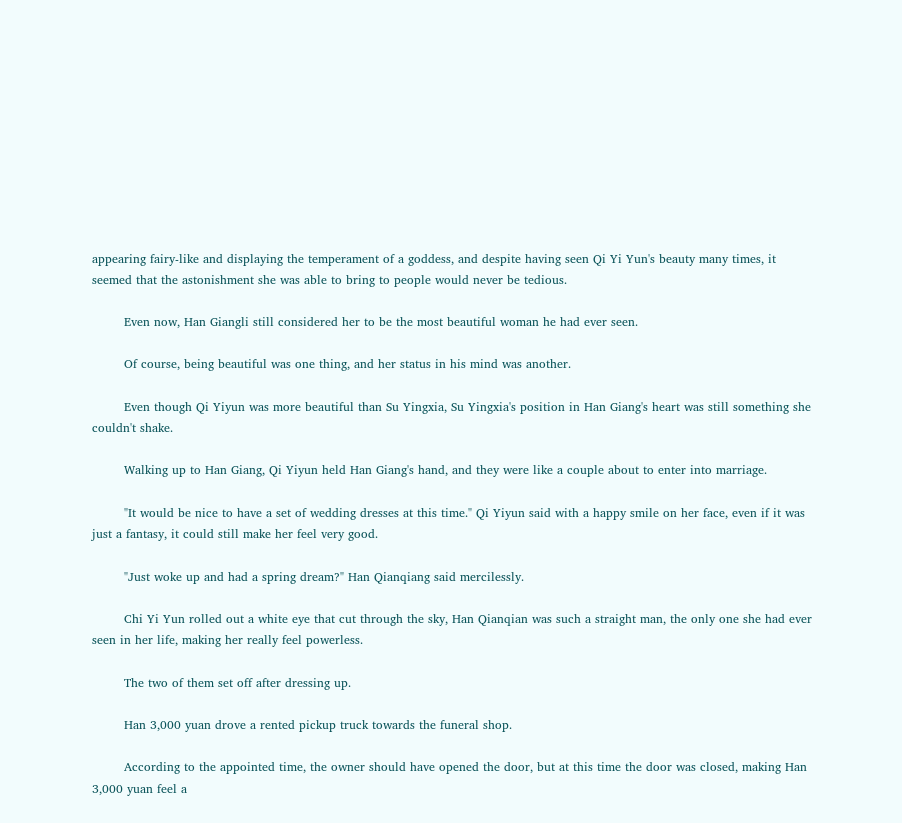appearing fairy-like and displaying the temperament of a goddess, and despite having seen Qi Yi Yun's beauty many times, it seemed that the astonishment she was able to bring to people would never be tedious.

        Even now, Han Giangli still considered her to be the most beautiful woman he had ever seen.

        Of course, being beautiful was one thing, and her status in his mind was another.

        Even though Qi Yiyun was more beautiful than Su Yingxia, Su Yingxia's position in Han Giang's heart was still something she couldn't shake.

        Walking up to Han Giang, Qi Yiyun held Han Giang's hand, and they were like a couple about to enter into marriage.

        "It would be nice to have a set of wedding dresses at this time." Qi Yiyun said with a happy smile on her face, even if it was just a fantasy, it could still make her feel very good.

        "Just woke up and had a spring dream?" Han Qianqiang said mercilessly.

        Chi Yi Yun rolled out a white eye that cut through the sky, Han Qianqian was such a straight man, the only one she had ever seen in her life, making her really feel powerless.

        The two of them set off after dressing up.

        Han 3,000 yuan drove a rented pickup truck towards the funeral shop.

        According to the appointed time, the owner should have opened the door, but at this time the door was closed, making Han 3,000 yuan feel a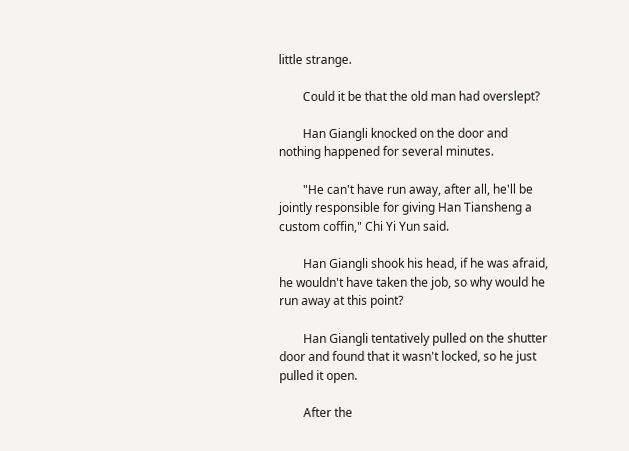little strange.

        Could it be that the old man had overslept?

        Han Giangli knocked on the door and nothing happened for several minutes.

        "He can't have run away, after all, he'll be jointly responsible for giving Han Tiansheng a custom coffin," Chi Yi Yun said.

        Han Giangli shook his head, if he was afraid, he wouldn't have taken the job, so why would he run away at this point?

        Han Giangli tentatively pulled on the shutter door and found that it wasn't locked, so he just pulled it open.

        After the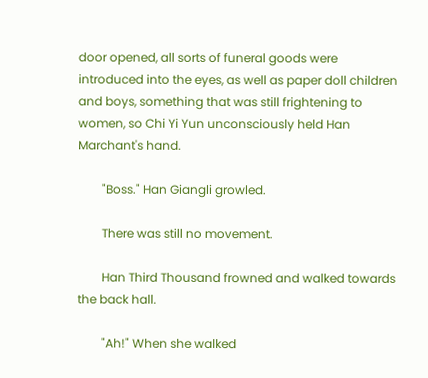door opened, all sorts of funeral goods were introduced into the eyes, as well as paper doll children and boys, something that was still frightening to women, so Chi Yi Yun unconsciously held Han Marchant's hand.

        "Boss." Han Giangli growled.

        There was still no movement.

        Han Third Thousand frowned and walked towards the back hall.

        "Ah!" When she walked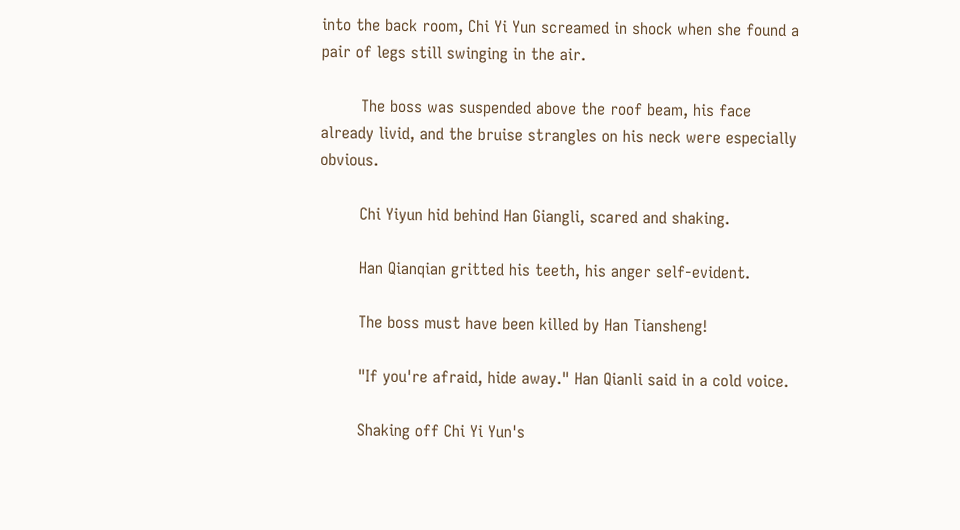into the back room, Chi Yi Yun screamed in shock when she found a pair of legs still swinging in the air.

        The boss was suspended above the roof beam, his face already livid, and the bruise strangles on his neck were especially obvious.

        Chi Yiyun hid behind Han Giangli, scared and shaking.

        Han Qianqian gritted his teeth, his anger self-evident.

        The boss must have been killed by Han Tiansheng!

        "If you're afraid, hide away." Han Qianli said in a cold voice.

        Shaking off Chi Yi Yun's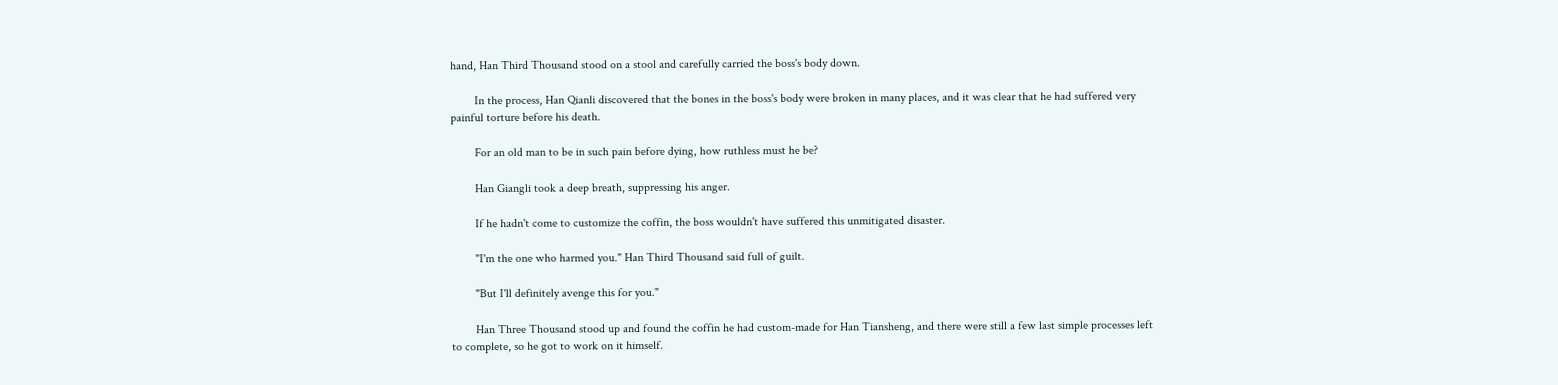hand, Han Third Thousand stood on a stool and carefully carried the boss's body down.

        In the process, Han Qianli discovered that the bones in the boss's body were broken in many places, and it was clear that he had suffered very painful torture before his death.

        For an old man to be in such pain before dying, how ruthless must he be?

        Han Giangli took a deep breath, suppressing his anger.

        If he hadn't come to customize the coffin, the boss wouldn't have suffered this unmitigated disaster.

        "I'm the one who harmed you." Han Third Thousand said full of guilt.

        "But I'll definitely avenge this for you."

        Han Three Thousand stood up and found the coffin he had custom-made for Han Tiansheng, and there were still a few last simple processes left to complete, so he got to work on it himself.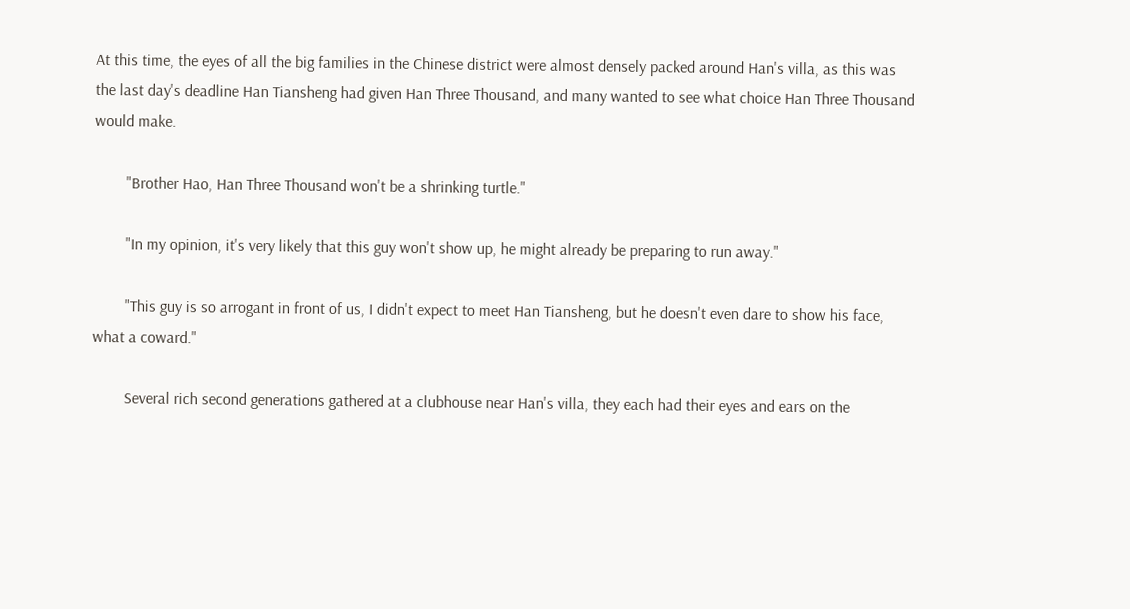At this time, the eyes of all the big families in the Chinese district were almost densely packed around Han's villa, as this was the last day's deadline Han Tiansheng had given Han Three Thousand, and many wanted to see what choice Han Three Thousand would make.

        "Brother Hao, Han Three Thousand won't be a shrinking turtle."

        "In my opinion, it's very likely that this guy won't show up, he might already be preparing to run away."

        "This guy is so arrogant in front of us, I didn't expect to meet Han Tiansheng, but he doesn't even dare to show his face, what a coward."

        Several rich second generations gathered at a clubhouse near Han's villa, they each had their eyes and ears on the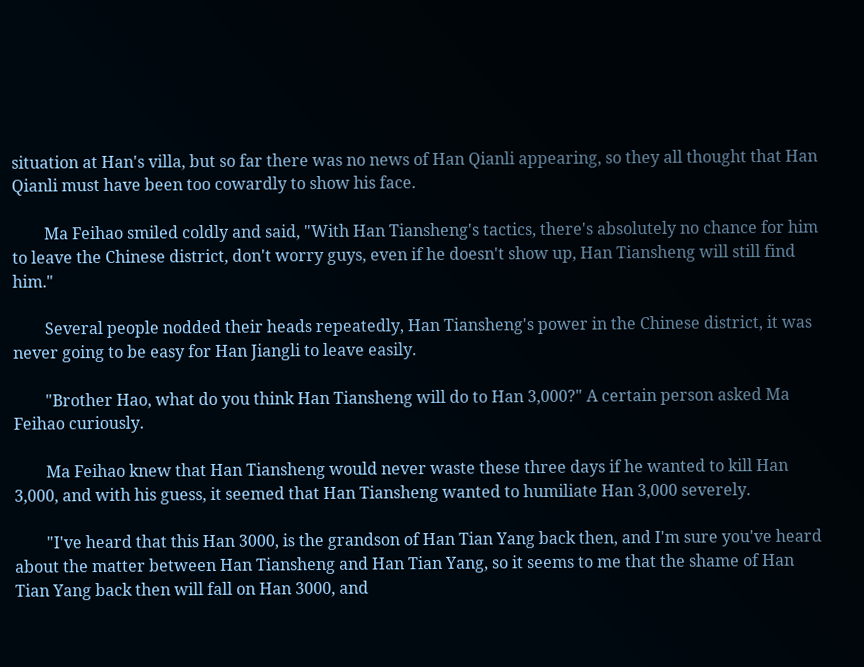situation at Han's villa, but so far there was no news of Han Qianli appearing, so they all thought that Han Qianli must have been too cowardly to show his face.

        Ma Feihao smiled coldly and said, "With Han Tiansheng's tactics, there's absolutely no chance for him to leave the Chinese district, don't worry guys, even if he doesn't show up, Han Tiansheng will still find him."

        Several people nodded their heads repeatedly, Han Tiansheng's power in the Chinese district, it was never going to be easy for Han Jiangli to leave easily.

        "Brother Hao, what do you think Han Tiansheng will do to Han 3,000?" A certain person asked Ma Feihao curiously.

        Ma Feihao knew that Han Tiansheng would never waste these three days if he wanted to kill Han 3,000, and with his guess, it seemed that Han Tiansheng wanted to humiliate Han 3,000 severely.

        "I've heard that this Han 3000, is the grandson of Han Tian Yang back then, and I'm sure you've heard about the matter between Han Tiansheng and Han Tian Yang, so it seems to me that the shame of Han Tian Yang back then will fall on Han 3000, and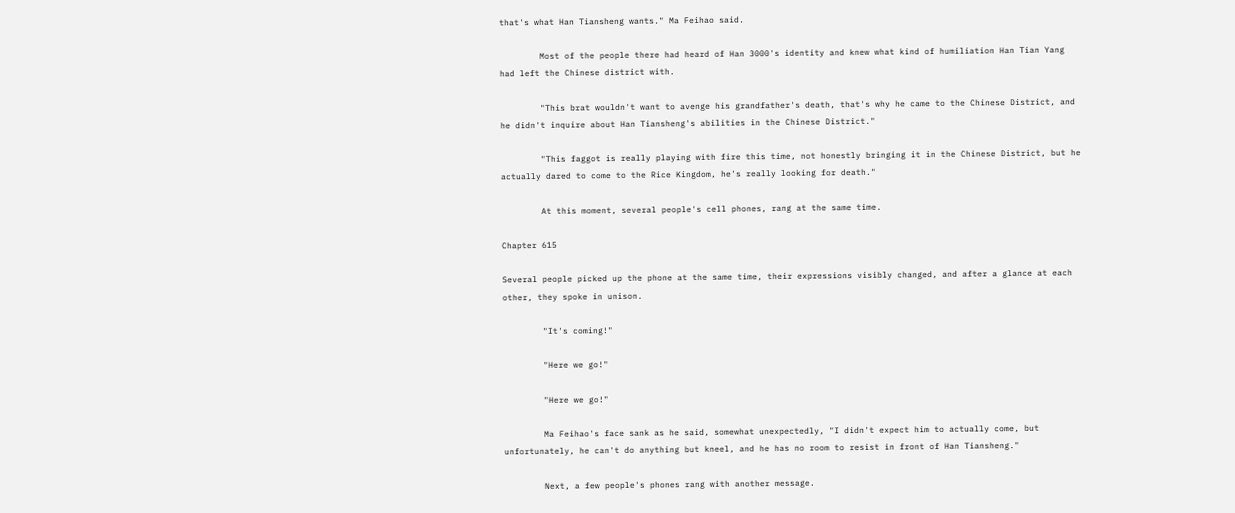that's what Han Tiansheng wants." Ma Feihao said.

        Most of the people there had heard of Han 3000's identity and knew what kind of humiliation Han Tian Yang had left the Chinese district with.

        "This brat wouldn't want to avenge his grandfather's death, that's why he came to the Chinese District, and he didn't inquire about Han Tiansheng's abilities in the Chinese District."

        "This faggot is really playing with fire this time, not honestly bringing it in the Chinese District, but he actually dared to come to the Rice Kingdom, he's really looking for death."

        At this moment, several people's cell phones, rang at the same time.

Chapter 615

Several people picked up the phone at the same time, their expressions visibly changed, and after a glance at each other, they spoke in unison.

        "It's coming!"

        "Here we go!"

        "Here we go!"

        Ma Feihao's face sank as he said, somewhat unexpectedly, "I didn't expect him to actually come, but unfortunately, he can't do anything but kneel, and he has no room to resist in front of Han Tiansheng."

        Next, a few people's phones rang with another message.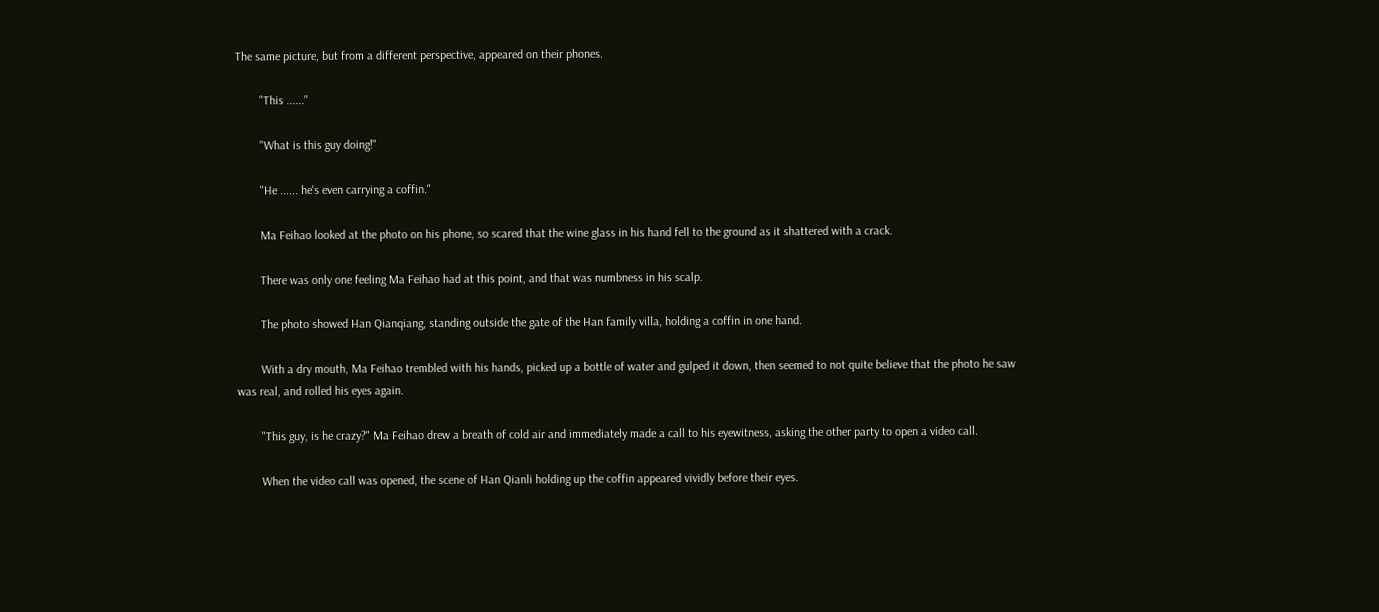The same picture, but from a different perspective, appeared on their phones.

        "This ......"

        "What is this guy doing!"

        "He ...... he's even carrying a coffin."

        Ma Feihao looked at the photo on his phone, so scared that the wine glass in his hand fell to the ground as it shattered with a crack.

        There was only one feeling Ma Feihao had at this point, and that was numbness in his scalp.

        The photo showed Han Qianqiang, standing outside the gate of the Han family villa, holding a coffin in one hand.

        With a dry mouth, Ma Feihao trembled with his hands, picked up a bottle of water and gulped it down, then seemed to not quite believe that the photo he saw was real, and rolled his eyes again.

        "This guy, is he crazy?" Ma Feihao drew a breath of cold air and immediately made a call to his eyewitness, asking the other party to open a video call.

        When the video call was opened, the scene of Han Qianli holding up the coffin appeared vividly before their eyes.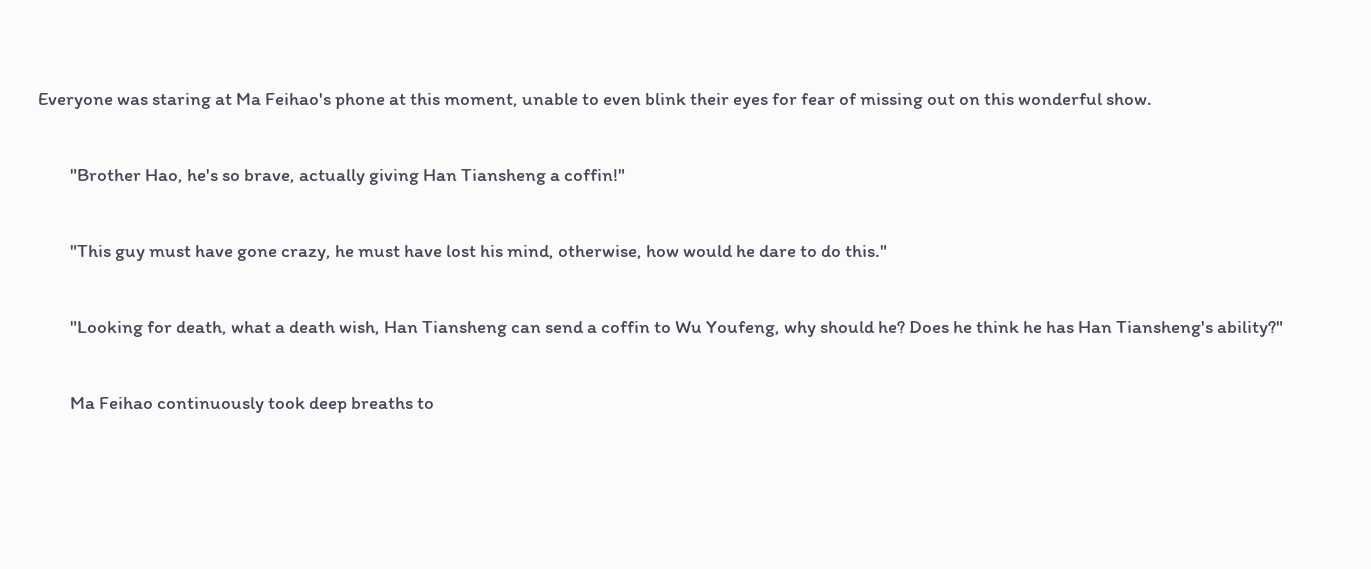Everyone was staring at Ma Feihao's phone at this moment, unable to even blink their eyes for fear of missing out on this wonderful show.

        "Brother Hao, he's so brave, actually giving Han Tiansheng a coffin!"

        "This guy must have gone crazy, he must have lost his mind, otherwise, how would he dare to do this."

        "Looking for death, what a death wish, Han Tiansheng can send a coffin to Wu Youfeng, why should he? Does he think he has Han Tiansheng's ability?"

        Ma Feihao continuously took deep breaths to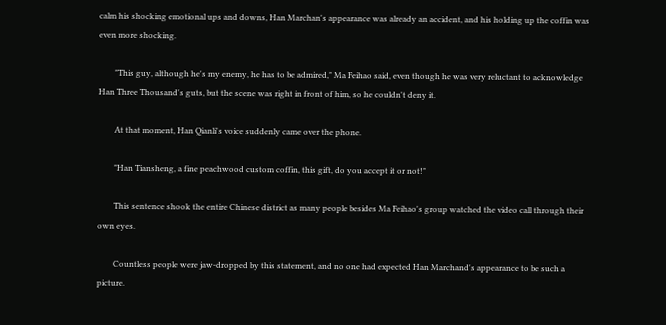calm his shocking emotional ups and downs, Han Marchan's appearance was already an accident, and his holding up the coffin was even more shocking.

        "This guy, although he's my enemy, he has to be admired," Ma Feihao said, even though he was very reluctant to acknowledge Han Three Thousand's guts, but the scene was right in front of him, so he couldn't deny it.

        At that moment, Han Qianli's voice suddenly came over the phone.

        "Han Tiansheng, a fine peachwood custom coffin, this gift, do you accept it or not!"

        This sentence shook the entire Chinese district as many people besides Ma Feihao's group watched the video call through their own eyes.

        Countless people were jaw-dropped by this statement, and no one had expected Han Marchand's appearance to be such a picture.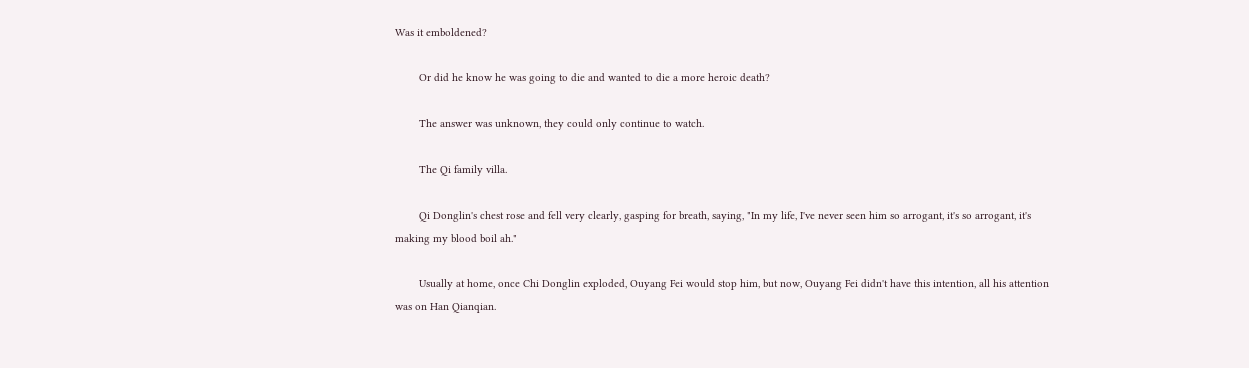Was it emboldened?

        Or did he know he was going to die and wanted to die a more heroic death?

        The answer was unknown, they could only continue to watch.

        The Qi family villa.

        Qi Donglin's chest rose and fell very clearly, gasping for breath, saying, "In my life, I've never seen him so arrogant, it's so arrogant, it's making my blood boil ah."

        Usually at home, once Chi Donglin exploded, Ouyang Fei would stop him, but now, Ouyang Fei didn't have this intention, all his attention was on Han Qianqian.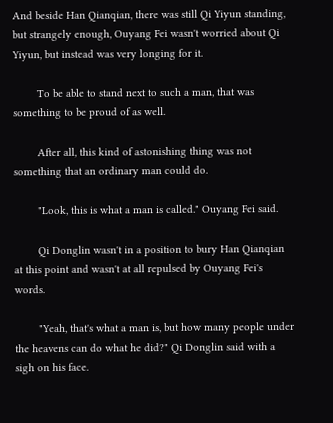And beside Han Qianqian, there was still Qi Yiyun standing, but strangely enough, Ouyang Fei wasn't worried about Qi Yiyun, but instead was very longing for it.

        To be able to stand next to such a man, that was something to be proud of as well.

        After all, this kind of astonishing thing was not something that an ordinary man could do.

        "Look, this is what a man is called." Ouyang Fei said.

        Qi Donglin wasn't in a position to bury Han Qianqian at this point and wasn't at all repulsed by Ouyang Fei's words.

        "Yeah, that's what a man is, but how many people under the heavens can do what he did?" Qi Donglin said with a sigh on his face.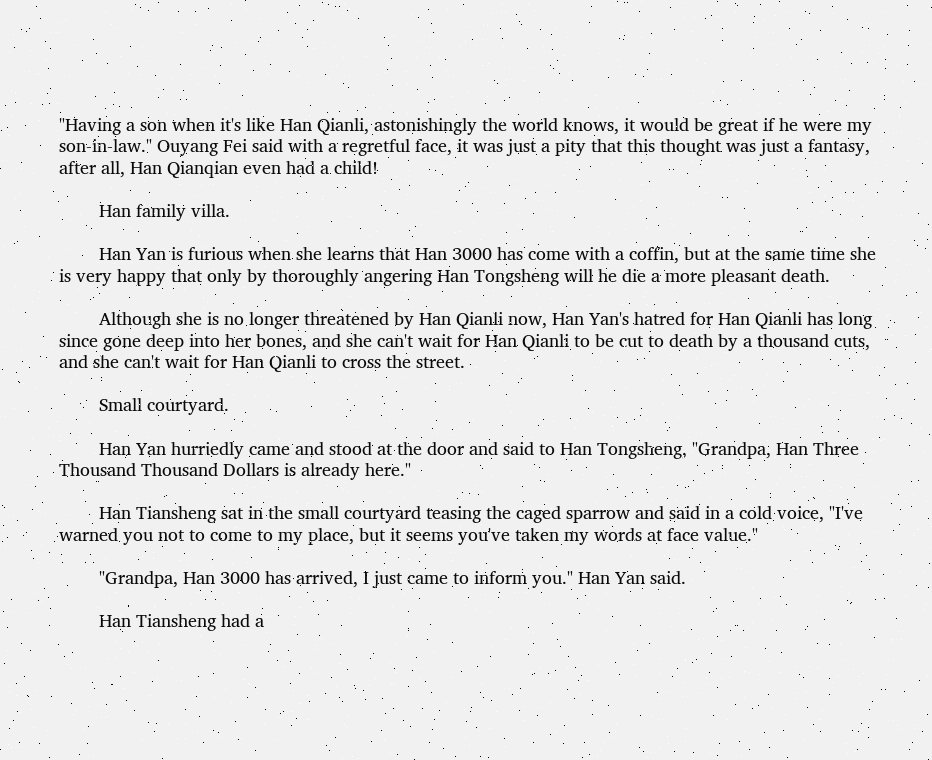"Having a son when it's like Han Qianli, astonishingly the world knows, it would be great if he were my son-in-law." Ouyang Fei said with a regretful face, it was just a pity that this thought was just a fantasy, after all, Han Qianqian even had a child!

        Han family villa.

        Han Yan is furious when she learns that Han 3000 has come with a coffin, but at the same time she is very happy that only by thoroughly angering Han Tongsheng will he die a more pleasant death.

        Although she is no longer threatened by Han Qianli now, Han Yan's hatred for Han Qianli has long since gone deep into her bones, and she can't wait for Han Qianli to be cut to death by a thousand cuts, and she can't wait for Han Qianli to cross the street.

        Small courtyard.

        Han Yan hurriedly came and stood at the door and said to Han Tongsheng, "Grandpa, Han Three Thousand Thousand Dollars is already here."

        Han Tiansheng sat in the small courtyard teasing the caged sparrow and said in a cold voice, "I've warned you not to come to my place, but it seems you've taken my words at face value."

        "Grandpa, Han 3000 has arrived, I just came to inform you." Han Yan said.

        Han Tiansheng had a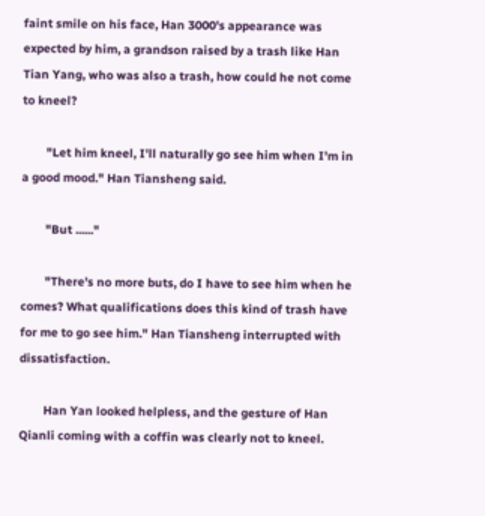faint smile on his face, Han 3000's appearance was expected by him, a grandson raised by a trash like Han Tian Yang, who was also a trash, how could he not come to kneel?

        "Let him kneel, I'll naturally go see him when I'm in a good mood." Han Tiansheng said.

        "But ......"

        "There's no more buts, do I have to see him when he comes? What qualifications does this kind of trash have for me to go see him." Han Tiansheng interrupted with dissatisfaction.

        Han Yan looked helpless, and the gesture of Han Qianli coming with a coffin was clearly not to kneel.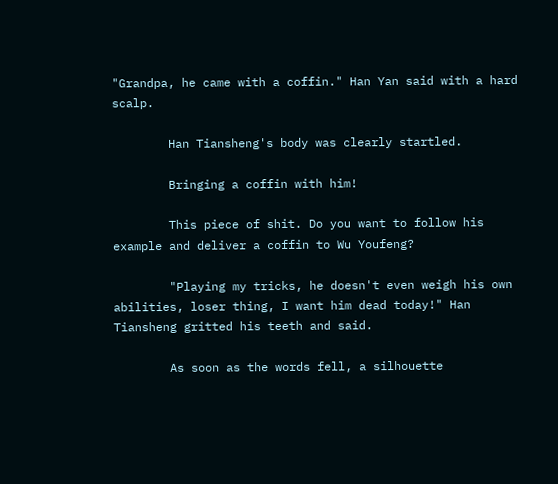"Grandpa, he came with a coffin." Han Yan said with a hard scalp.

        Han Tiansheng's body was clearly startled.

        Bringing a coffin with him!

        This piece of shit. Do you want to follow his example and deliver a coffin to Wu Youfeng?

        "Playing my tricks, he doesn't even weigh his own abilities, loser thing, I want him dead today!" Han Tiansheng gritted his teeth and said.

        As soon as the words fell, a silhouette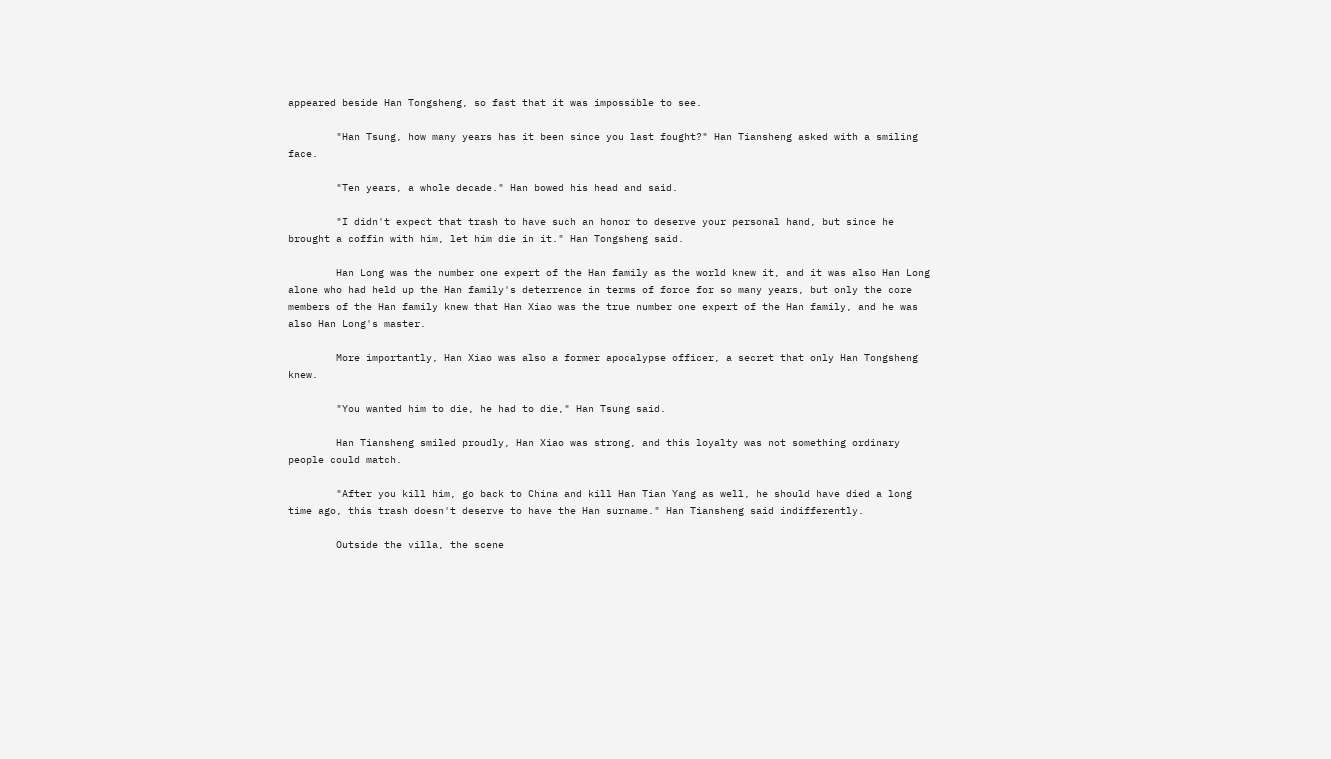appeared beside Han Tongsheng, so fast that it was impossible to see.

        "Han Tsung, how many years has it been since you last fought?" Han Tiansheng asked with a smiling face.

        "Ten years, a whole decade." Han bowed his head and said.

        "I didn't expect that trash to have such an honor to deserve your personal hand, but since he brought a coffin with him, let him die in it." Han Tongsheng said.

        Han Long was the number one expert of the Han family as the world knew it, and it was also Han Long alone who had held up the Han family's deterrence in terms of force for so many years, but only the core members of the Han family knew that Han Xiao was the true number one expert of the Han family, and he was also Han Long's master.

        More importantly, Han Xiao was also a former apocalypse officer, a secret that only Han Tongsheng knew.

        "You wanted him to die, he had to die," Han Tsung said.

        Han Tiansheng smiled proudly, Han Xiao was strong, and this loyalty was not something ordinary people could match.

        "After you kill him, go back to China and kill Han Tian Yang as well, he should have died a long time ago, this trash doesn't deserve to have the Han surname." Han Tiansheng said indifferently.

        Outside the villa, the scene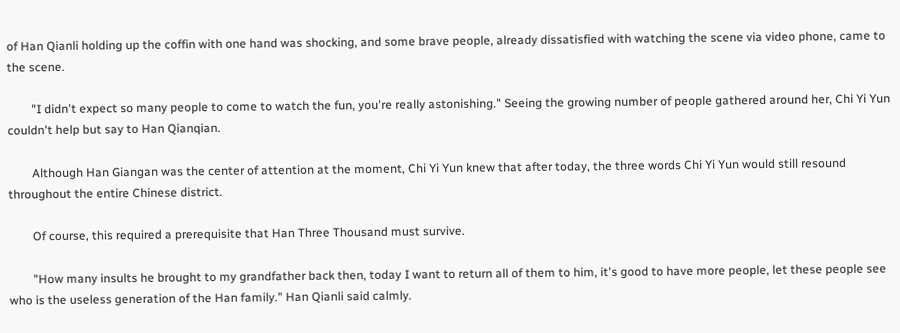of Han Qianli holding up the coffin with one hand was shocking, and some brave people, already dissatisfied with watching the scene via video phone, came to the scene.

        "I didn't expect so many people to come to watch the fun, you're really astonishing." Seeing the growing number of people gathered around her, Chi Yi Yun couldn't help but say to Han Qianqian.

        Although Han Giangan was the center of attention at the moment, Chi Yi Yun knew that after today, the three words Chi Yi Yun would still resound throughout the entire Chinese district.

        Of course, this required a prerequisite that Han Three Thousand must survive.

        "How many insults he brought to my grandfather back then, today I want to return all of them to him, it's good to have more people, let these people see who is the useless generation of the Han family." Han Qianli said calmly.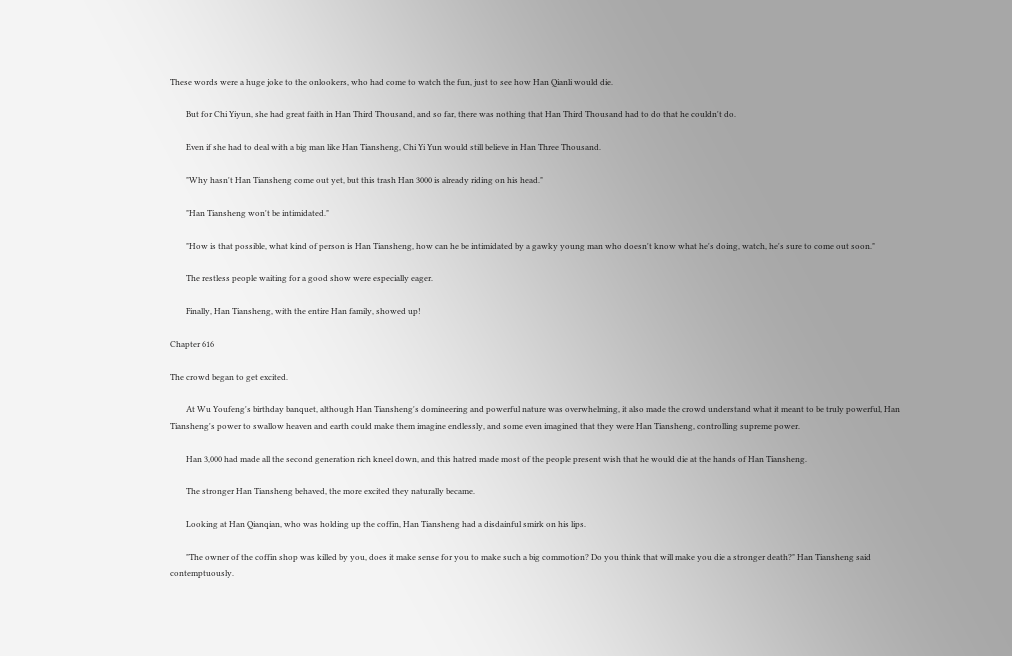These words were a huge joke to the onlookers, who had come to watch the fun, just to see how Han Qianli would die.

        But for Chi Yiyun, she had great faith in Han Third Thousand, and so far, there was nothing that Han Third Thousand had to do that he couldn't do.

        Even if she had to deal with a big man like Han Tiansheng, Chi Yi Yun would still believe in Han Three Thousand.

        "Why hasn't Han Tiansheng come out yet, but this trash Han 3000 is already riding on his head."

        "Han Tiansheng won't be intimidated."

        "How is that possible, what kind of person is Han Tiansheng, how can he be intimidated by a gawky young man who doesn't know what he's doing, watch, he's sure to come out soon."

        The restless people waiting for a good show were especially eager.

        Finally, Han Tiansheng, with the entire Han family, showed up!

Chapter 616

The crowd began to get excited.

        At Wu Youfeng's birthday banquet, although Han Tiansheng's domineering and powerful nature was overwhelming, it also made the crowd understand what it meant to be truly powerful, Han Tiansheng's power to swallow heaven and earth could make them imagine endlessly, and some even imagined that they were Han Tiansheng, controlling supreme power.

        Han 3,000 had made all the second generation rich kneel down, and this hatred made most of the people present wish that he would die at the hands of Han Tiansheng.

        The stronger Han Tiansheng behaved, the more excited they naturally became.

        Looking at Han Qianqian, who was holding up the coffin, Han Tiansheng had a disdainful smirk on his lips.

        "The owner of the coffin shop was killed by you, does it make sense for you to make such a big commotion? Do you think that will make you die a stronger death?" Han Tiansheng said contemptuously.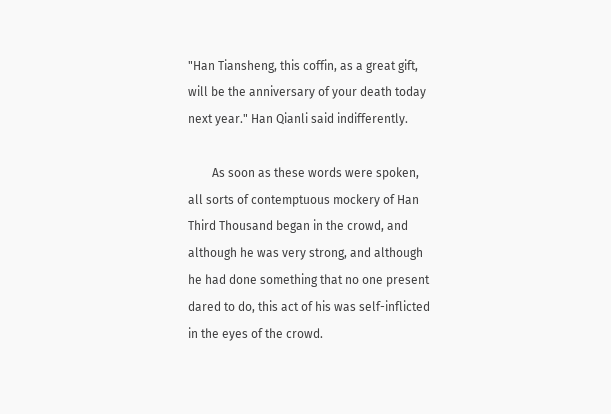"Han Tiansheng, this coffin, as a great gift, will be the anniversary of your death today next year." Han Qianli said indifferently.

        As soon as these words were spoken, all sorts of contemptuous mockery of Han Third Thousand began in the crowd, and although he was very strong, and although he had done something that no one present dared to do, this act of his was self-inflicted in the eyes of the crowd.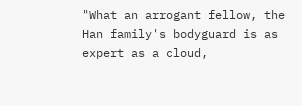"What an arrogant fellow, the Han family's bodyguard is as expert as a cloud,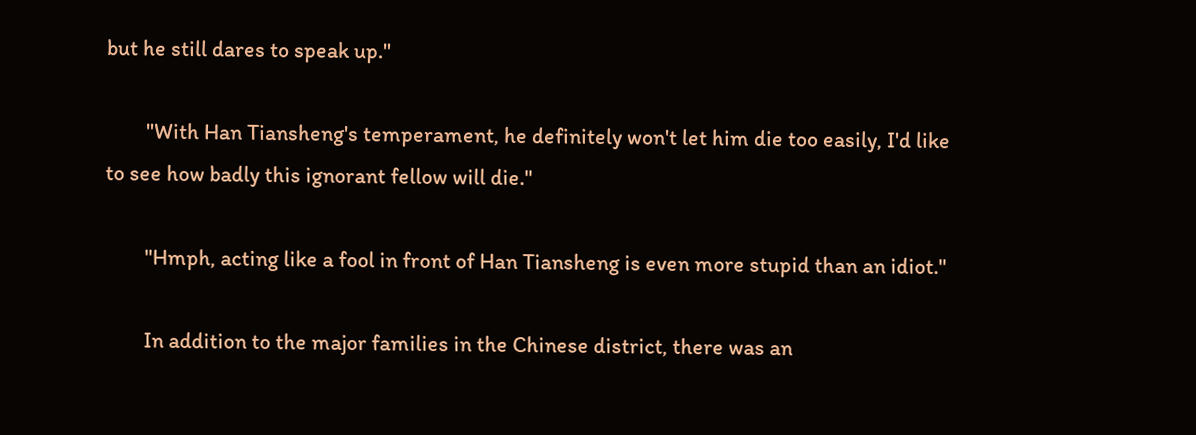but he still dares to speak up."

        "With Han Tiansheng's temperament, he definitely won't let him die too easily, I'd like to see how badly this ignorant fellow will die."

        "Hmph, acting like a fool in front of Han Tiansheng is even more stupid than an idiot."

        In addition to the major families in the Chinese district, there was an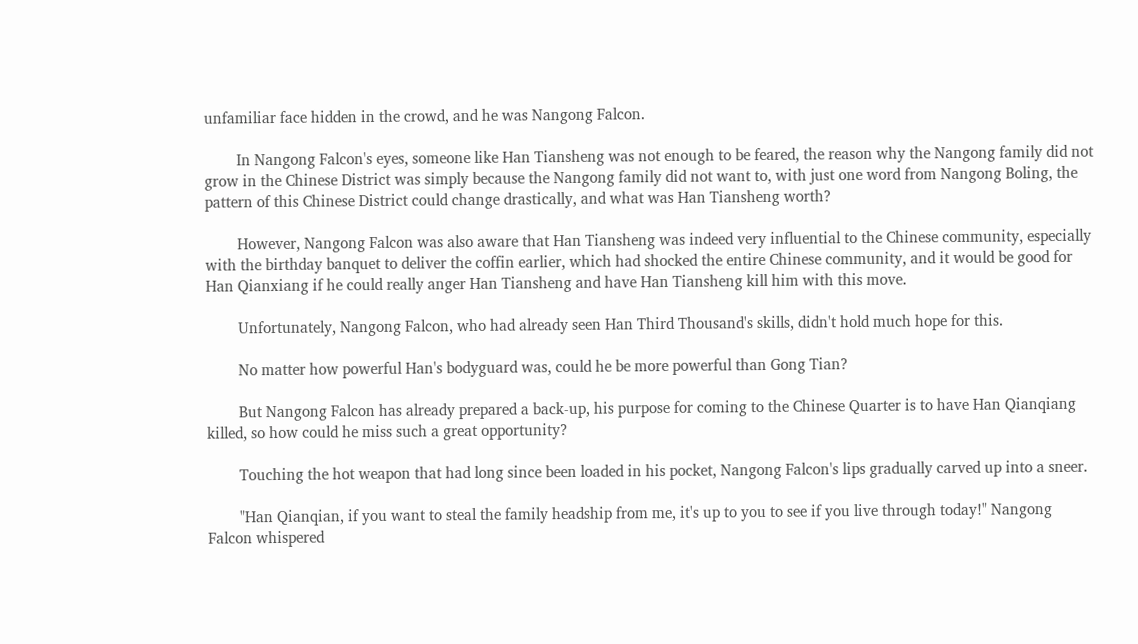unfamiliar face hidden in the crowd, and he was Nangong Falcon.

        In Nangong Falcon's eyes, someone like Han Tiansheng was not enough to be feared, the reason why the Nangong family did not grow in the Chinese District was simply because the Nangong family did not want to, with just one word from Nangong Boling, the pattern of this Chinese District could change drastically, and what was Han Tiansheng worth?

        However, Nangong Falcon was also aware that Han Tiansheng was indeed very influential to the Chinese community, especially with the birthday banquet to deliver the coffin earlier, which had shocked the entire Chinese community, and it would be good for Han Qianxiang if he could really anger Han Tiansheng and have Han Tiansheng kill him with this move.

        Unfortunately, Nangong Falcon, who had already seen Han Third Thousand's skills, didn't hold much hope for this.

        No matter how powerful Han's bodyguard was, could he be more powerful than Gong Tian?

        But Nangong Falcon has already prepared a back-up, his purpose for coming to the Chinese Quarter is to have Han Qianqiang killed, so how could he miss such a great opportunity?

        Touching the hot weapon that had long since been loaded in his pocket, Nangong Falcon's lips gradually carved up into a sneer.

        "Han Qianqian, if you want to steal the family headship from me, it's up to you to see if you live through today!" Nangong Falcon whispered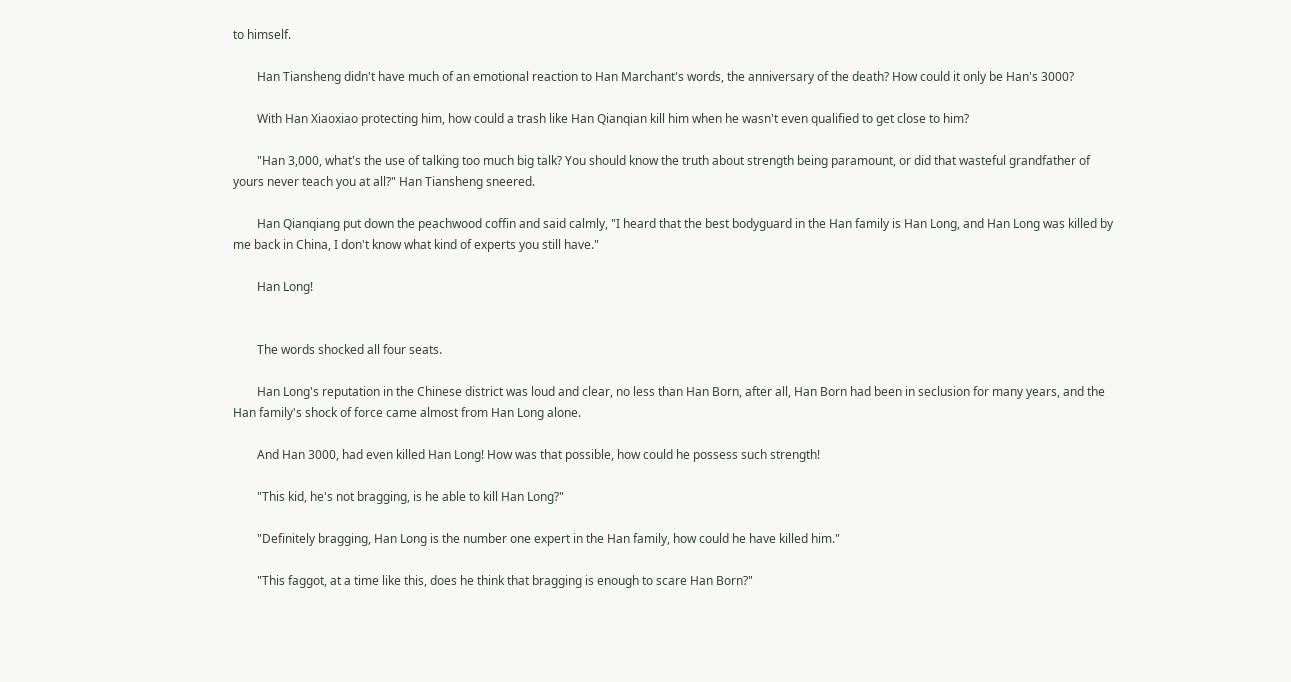to himself.

        Han Tiansheng didn't have much of an emotional reaction to Han Marchant's words, the anniversary of the death? How could it only be Han's 3000?

        With Han Xiaoxiao protecting him, how could a trash like Han Qianqian kill him when he wasn't even qualified to get close to him?

        "Han 3,000, what's the use of talking too much big talk? You should know the truth about strength being paramount, or did that wasteful grandfather of yours never teach you at all?" Han Tiansheng sneered.

        Han Qianqiang put down the peachwood coffin and said calmly, "I heard that the best bodyguard in the Han family is Han Long, and Han Long was killed by me back in China, I don't know what kind of experts you still have."

        Han Long!


        The words shocked all four seats.

        Han Long's reputation in the Chinese district was loud and clear, no less than Han Born, after all, Han Born had been in seclusion for many years, and the Han family's shock of force came almost from Han Long alone.

        And Han 3000, had even killed Han Long! How was that possible, how could he possess such strength!

        "This kid, he's not bragging, is he able to kill Han Long?"

        "Definitely bragging, Han Long is the number one expert in the Han family, how could he have killed him."

        "This faggot, at a time like this, does he think that bragging is enough to scare Han Born?"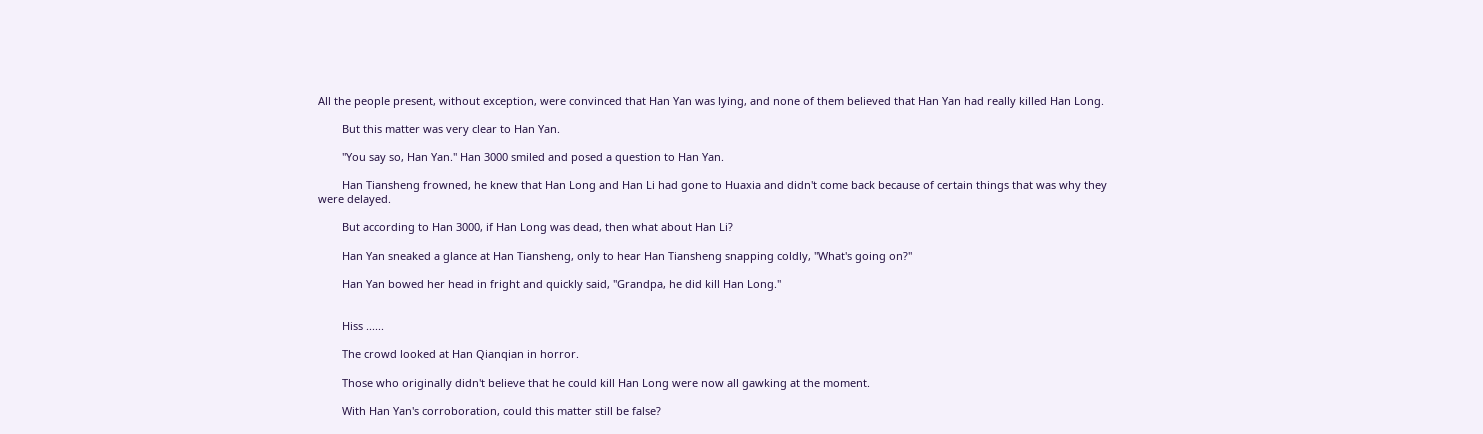All the people present, without exception, were convinced that Han Yan was lying, and none of them believed that Han Yan had really killed Han Long.

        But this matter was very clear to Han Yan.

        "You say so, Han Yan." Han 3000 smiled and posed a question to Han Yan.

        Han Tiansheng frowned, he knew that Han Long and Han Li had gone to Huaxia and didn't come back because of certain things that was why they were delayed.

        But according to Han 3000, if Han Long was dead, then what about Han Li?

        Han Yan sneaked a glance at Han Tiansheng, only to hear Han Tiansheng snapping coldly, "What's going on?"

        Han Yan bowed her head in fright and quickly said, "Grandpa, he did kill Han Long."


        Hiss ......

        The crowd looked at Han Qianqian in horror.

        Those who originally didn't believe that he could kill Han Long were now all gawking at the moment.

        With Han Yan's corroboration, could this matter still be false?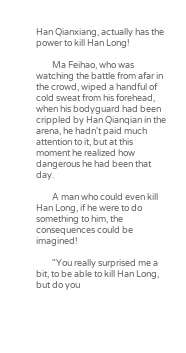Han Qianxiang, actually has the power to kill Han Long!

        Ma Feihao, who was watching the battle from afar in the crowd, wiped a handful of cold sweat from his forehead, when his bodyguard had been crippled by Han Qianqian in the arena, he hadn't paid much attention to it, but at this moment he realized how dangerous he had been that day.

        A man who could even kill Han Long, if he were to do something to him, the consequences could be imagined!

        "You really surprised me a bit, to be able to kill Han Long, but do you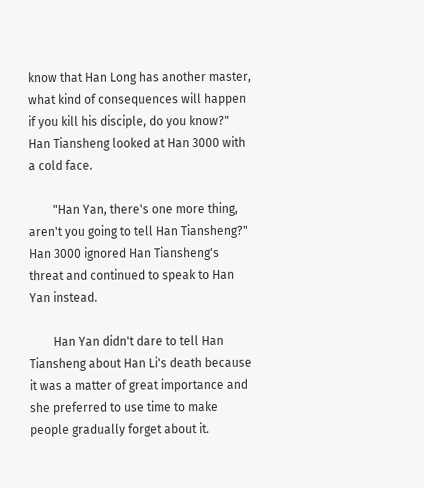know that Han Long has another master, what kind of consequences will happen if you kill his disciple, do you know?" Han Tiansheng looked at Han 3000 with a cold face.

        "Han Yan, there's one more thing, aren't you going to tell Han Tiansheng?" Han 3000 ignored Han Tiansheng's threat and continued to speak to Han Yan instead.

        Han Yan didn't dare to tell Han Tiansheng about Han Li's death because it was a matter of great importance and she preferred to use time to make people gradually forget about it.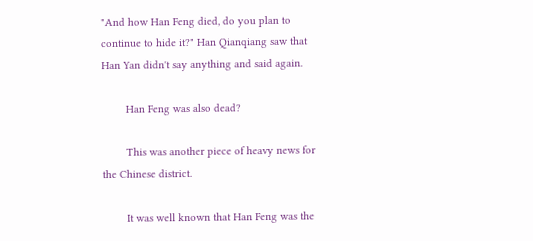"And how Han Feng died, do you plan to continue to hide it?" Han Qianqiang saw that Han Yan didn't say anything and said again.

        Han Feng was also dead?

        This was another piece of heavy news for the Chinese district.

        It was well known that Han Feng was the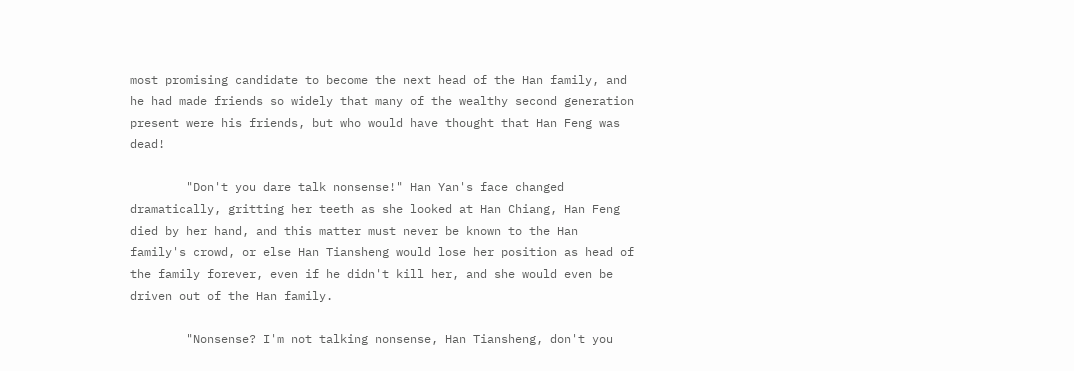most promising candidate to become the next head of the Han family, and he had made friends so widely that many of the wealthy second generation present were his friends, but who would have thought that Han Feng was dead!

        "Don't you dare talk nonsense!" Han Yan's face changed dramatically, gritting her teeth as she looked at Han Chiang, Han Feng died by her hand, and this matter must never be known to the Han family's crowd, or else Han Tiansheng would lose her position as head of the family forever, even if he didn't kill her, and she would even be driven out of the Han family.

        "Nonsense? I'm not talking nonsense, Han Tiansheng, don't you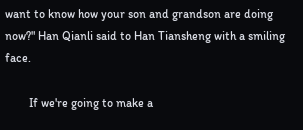want to know how your son and grandson are doing now?" Han Qianli said to Han Tiansheng with a smiling face.

        If we're going to make a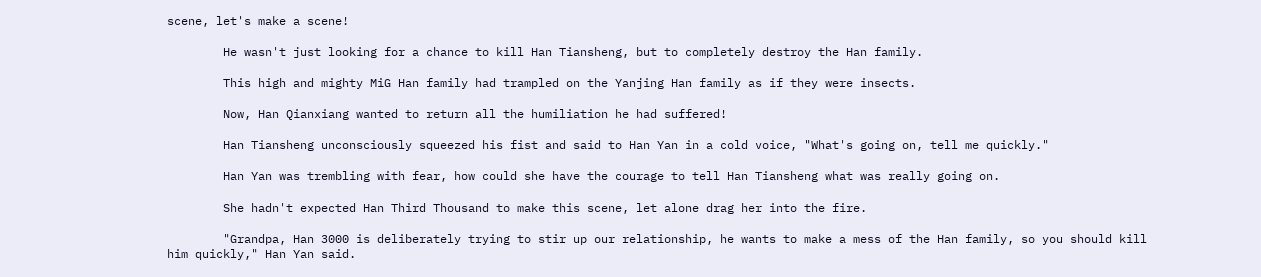scene, let's make a scene!

        He wasn't just looking for a chance to kill Han Tiansheng, but to completely destroy the Han family.

        This high and mighty MiG Han family had trampled on the Yanjing Han family as if they were insects.

        Now, Han Qianxiang wanted to return all the humiliation he had suffered!

        Han Tiansheng unconsciously squeezed his fist and said to Han Yan in a cold voice, "What's going on, tell me quickly."

        Han Yan was trembling with fear, how could she have the courage to tell Han Tiansheng what was really going on.

        She hadn't expected Han Third Thousand to make this scene, let alone drag her into the fire.

        "Grandpa, Han 3000 is deliberately trying to stir up our relationship, he wants to make a mess of the Han family, so you should kill him quickly," Han Yan said.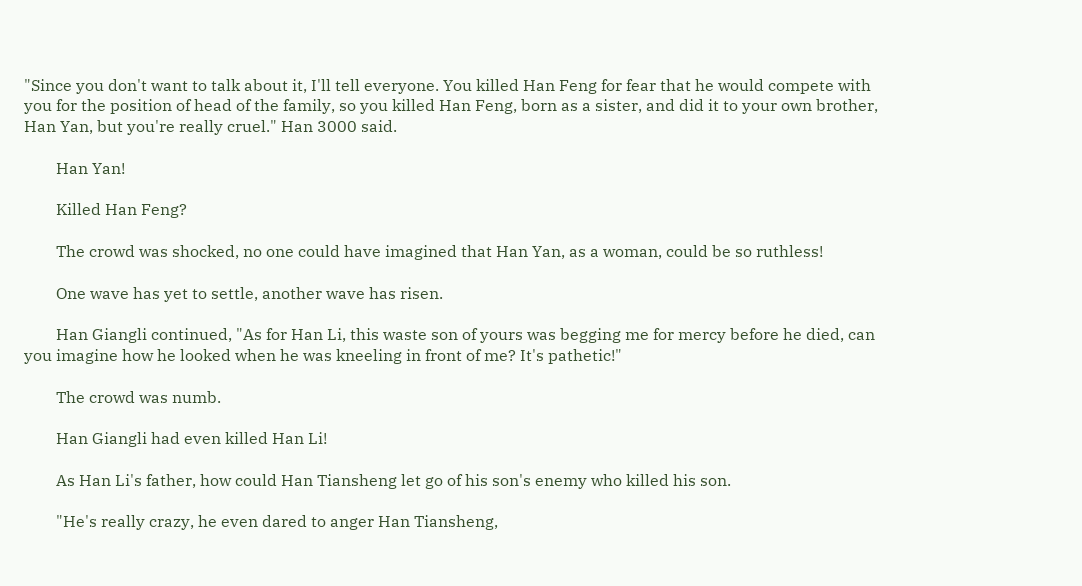"Since you don't want to talk about it, I'll tell everyone. You killed Han Feng for fear that he would compete with you for the position of head of the family, so you killed Han Feng, born as a sister, and did it to your own brother, Han Yan, but you're really cruel." Han 3000 said.

        Han Yan!

        Killed Han Feng?

        The crowd was shocked, no one could have imagined that Han Yan, as a woman, could be so ruthless!

        One wave has yet to settle, another wave has risen.

        Han Giangli continued, "As for Han Li, this waste son of yours was begging me for mercy before he died, can you imagine how he looked when he was kneeling in front of me? It's pathetic!"

        The crowd was numb.

        Han Giangli had even killed Han Li!

        As Han Li's father, how could Han Tiansheng let go of his son's enemy who killed his son.

        "He's really crazy, he even dared to anger Han Tiansheng,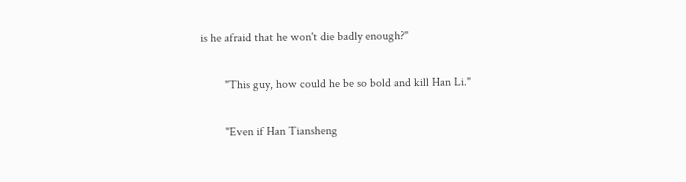is he afraid that he won't die badly enough?"

        "This guy, how could he be so bold and kill Han Li."

        "Even if Han Tiansheng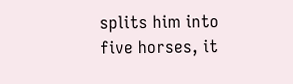splits him into five horses, it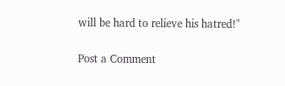will be hard to relieve his hatred!"


Post a Comment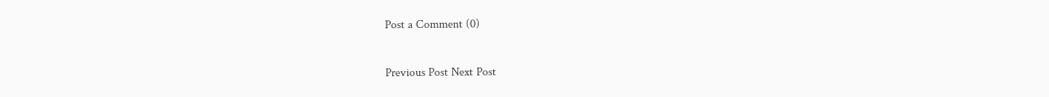Post a Comment (0)

Previous Post Next Post